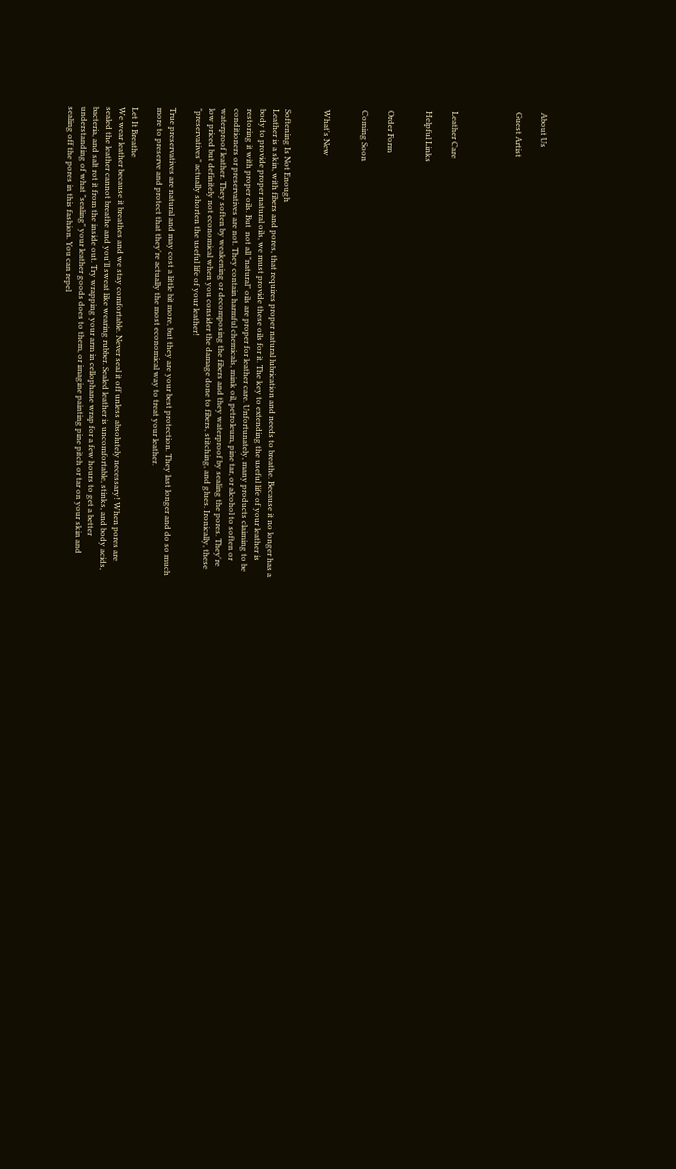About Us

Guest Artist




Leather Care

Helpful Links


Order Form

Coming Soon


What's New


Softening Is Not Enough
Leather is a skin, with fibers and pores, that requires proper natural lubrication and needs to breathe. Because it no longer has a body to provide proper natural oils, we must provide these oils for it. The key to extending the useful life of your leather is restoring it with proper oils. But  not all "natural" oils are proper for leather care. Unfortunately, many products claiming to be conditioners or preservatives are not. They contain harmful chemicals, mink oil, petroleum, pine tar, or alcohol to soften or waterproof leather. They soften by weakening or decomposing the fibers and they waterproof by sealing the pores. They're low priced but definitely not economical when you consider the damage done to fibers, stitching, and glues. Ironically, these "preservatives" actually shorten the useful life of your leather!

True preservatives are natural and may cost a little bit more, but they are your best protection. They last longer and do so much more to preserve and protect that they're actually the most economical way to treat your leather.

Let It Breathe
We wear leather because it breathes and we stay comfortable. Never seal it off unless absolutely necessary! When pores are sealed the leather cannot breathe and you'll sweat like wearing rubber. Sealed leather is uncomfortable, stinks, and body acids, bacteria, and salt rot it from the inside out. Try wrapping your arm in cellophane wrap for a few hours to get a better understanding of what "sealing" your leather goods does to them, or imagine painting pine pitch or tar on your skin and sealing off the pores in this fashion. You can repel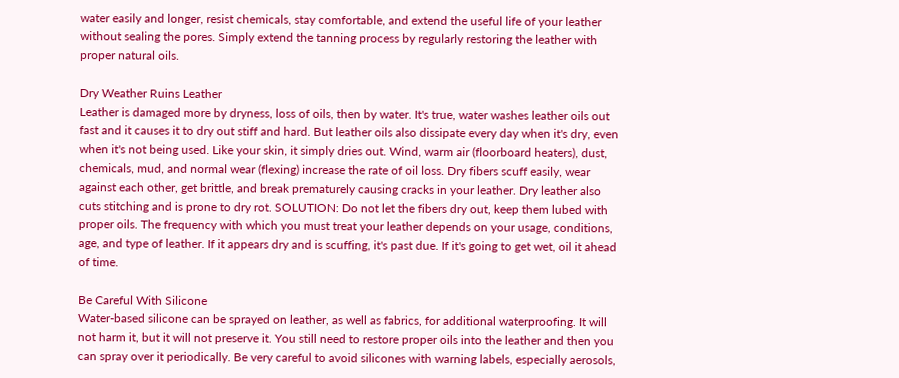water easily and longer, resist chemicals, stay comfortable, and extend the useful life of your leather without sealing the pores. Simply extend the tanning process by regularly restoring the leather with proper natural oils.

Dry Weather Ruins Leather
Leather is damaged more by dryness, loss of oils, then by water. It's true, water washes leather oils out fast and it causes it to dry out stiff and hard. But leather oils also dissipate every day when it's dry, even when it's not being used. Like your skin, it simply dries out. Wind, warm air (floorboard heaters), dust, chemicals, mud, and normal wear (flexing) increase the rate of oil loss. Dry fibers scuff easily, wear against each other, get brittle, and break prematurely causing cracks in your leather. Dry leather also cuts stitching and is prone to dry rot. SOLUTION: Do not let the fibers dry out, keep them lubed with proper oils. The frequency with which you must treat your leather depends on your usage, conditions, age, and type of leather. If it appears dry and is scuffing, it's past due. If it's going to get wet, oil it ahead of time.

Be Careful With Silicone
Water-based silicone can be sprayed on leather, as well as fabrics, for additional waterproofing. It will not harm it, but it will not preserve it. You still need to restore proper oils into the leather and then you can spray over it periodically. Be very careful to avoid silicones with warning labels, especially aerosols,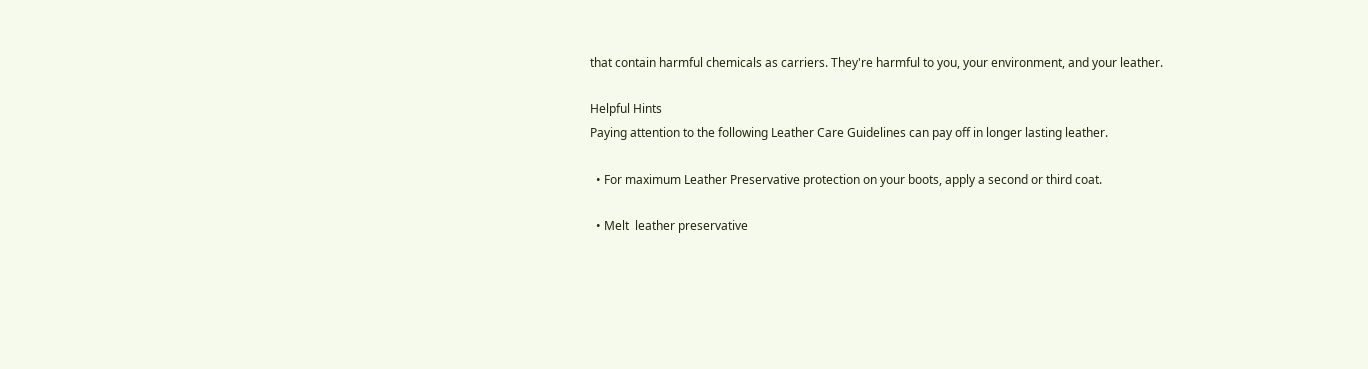that contain harmful chemicals as carriers. They're harmful to you, your environment, and your leather.

Helpful Hints
Paying attention to the following Leather Care Guidelines can pay off in longer lasting leather.

  • For maximum Leather Preservative protection on your boots, apply a second or third coat.

  • Melt  leather preservative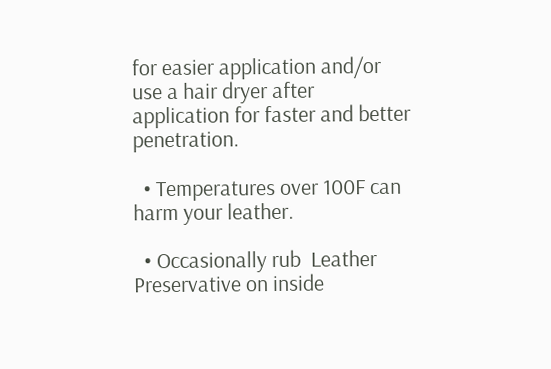for easier application and/or use a hair dryer after application for faster and better penetration.

  • Temperatures over 100F can harm your leather.

  • Occasionally rub  Leather Preservative on inside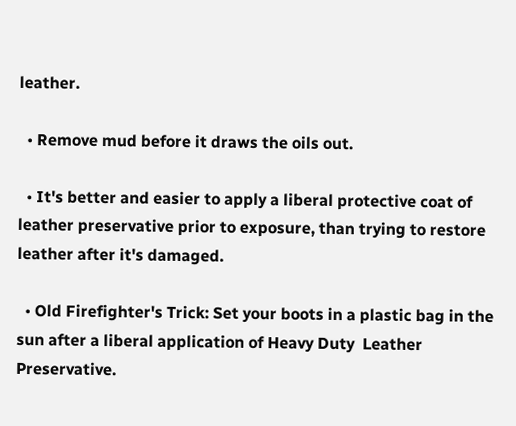leather.

  • Remove mud before it draws the oils out.

  • It's better and easier to apply a liberal protective coat of  leather preservative prior to exposure, than trying to restore leather after it's damaged.

  • Old Firefighter's Trick: Set your boots in a plastic bag in the sun after a liberal application of Heavy Duty  Leather Preservative.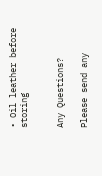• Oil leather before storing


Any Questions?

Please send any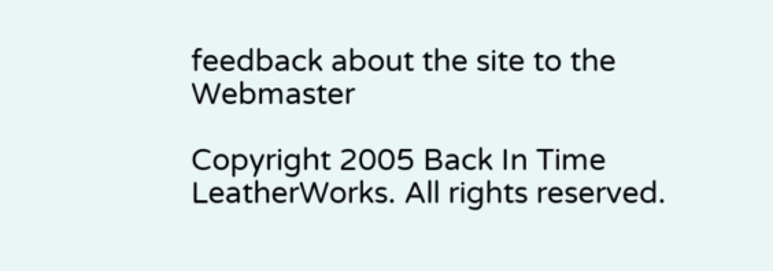feedback about the site to the Webmaster

Copyright 2005 Back In Time LeatherWorks. All rights reserved.